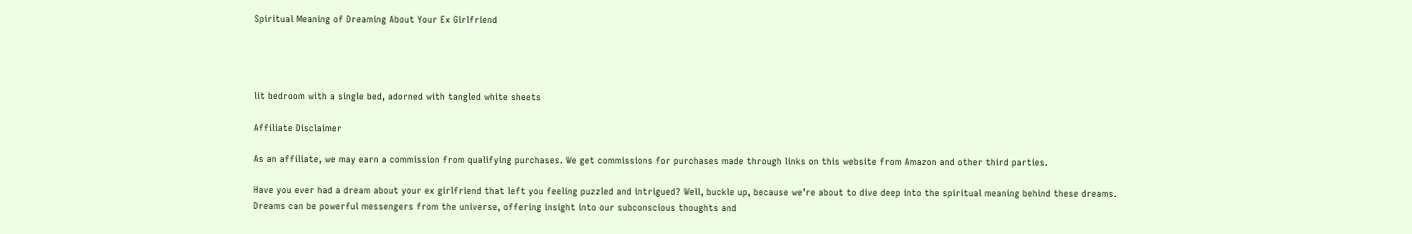Spiritual Meaning of Dreaming About Your Ex Girlfriend




lit bedroom with a single bed, adorned with tangled white sheets

Affiliate Disclaimer

As an affiliate, we may earn a commission from qualifying purchases. We get commissions for purchases made through links on this website from Amazon and other third parties.

Have you ever had a dream about your ex girlfriend that left you feeling puzzled and intrigued? Well, buckle up, because we’re about to dive deep into the spiritual meaning behind these dreams. Dreams can be powerful messengers from the universe, offering insight into our subconscious thoughts and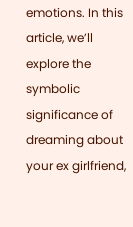emotions. In this article, we’ll explore the symbolic significance of dreaming about your ex girlfriend,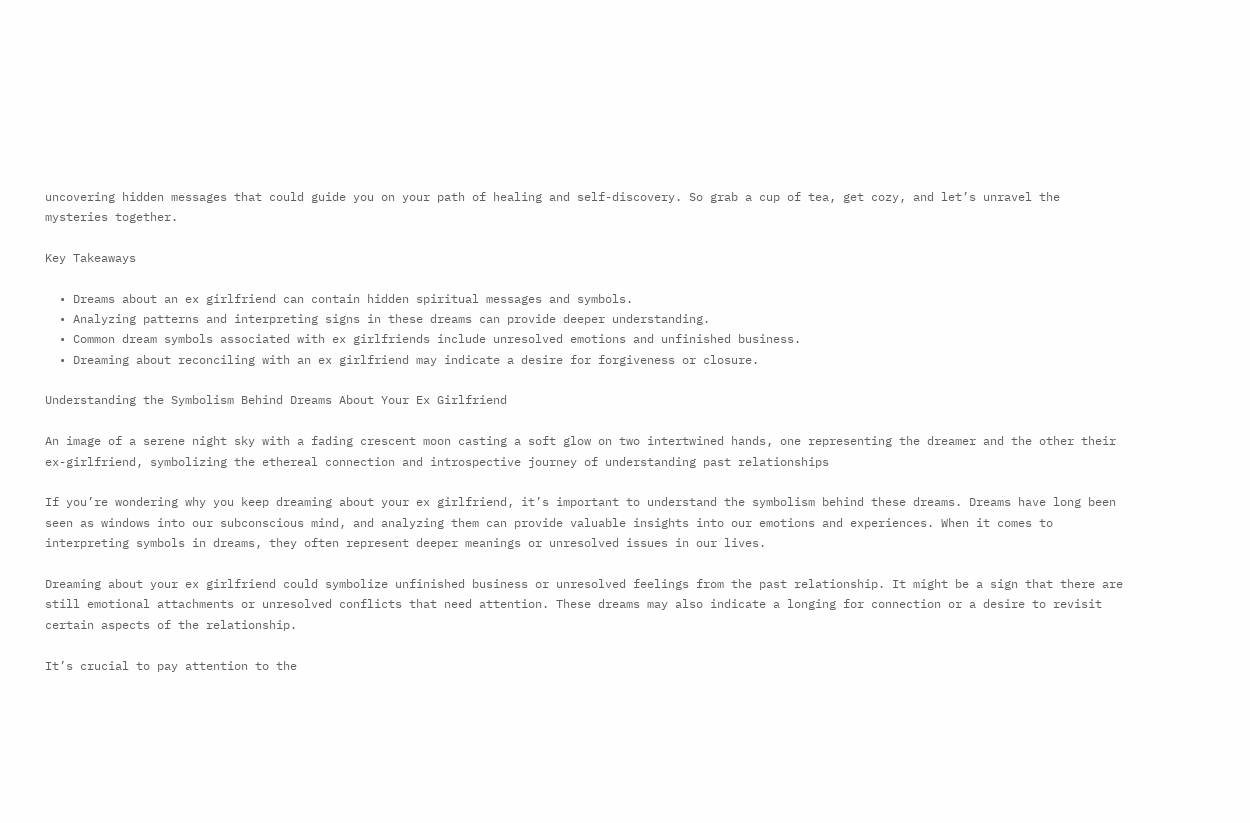uncovering hidden messages that could guide you on your path of healing and self-discovery. So grab a cup of tea, get cozy, and let’s unravel the mysteries together.

Key Takeaways

  • Dreams about an ex girlfriend can contain hidden spiritual messages and symbols.
  • Analyzing patterns and interpreting signs in these dreams can provide deeper understanding.
  • Common dream symbols associated with ex girlfriends include unresolved emotions and unfinished business.
  • Dreaming about reconciling with an ex girlfriend may indicate a desire for forgiveness or closure.

Understanding the Symbolism Behind Dreams About Your Ex Girlfriend

An image of a serene night sky with a fading crescent moon casting a soft glow on two intertwined hands, one representing the dreamer and the other their ex-girlfriend, symbolizing the ethereal connection and introspective journey of understanding past relationships

If you’re wondering why you keep dreaming about your ex girlfriend, it’s important to understand the symbolism behind these dreams. Dreams have long been seen as windows into our subconscious mind, and analyzing them can provide valuable insights into our emotions and experiences. When it comes to interpreting symbols in dreams, they often represent deeper meanings or unresolved issues in our lives.

Dreaming about your ex girlfriend could symbolize unfinished business or unresolved feelings from the past relationship. It might be a sign that there are still emotional attachments or unresolved conflicts that need attention. These dreams may also indicate a longing for connection or a desire to revisit certain aspects of the relationship.

It’s crucial to pay attention to the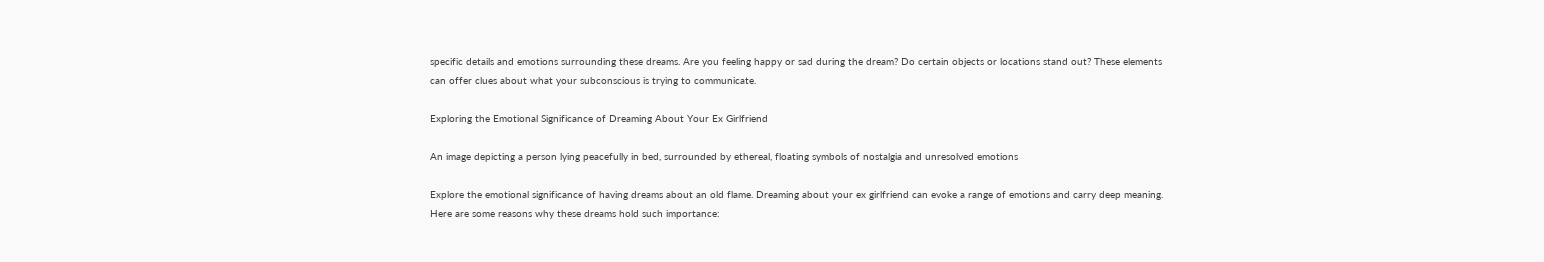specific details and emotions surrounding these dreams. Are you feeling happy or sad during the dream? Do certain objects or locations stand out? These elements can offer clues about what your subconscious is trying to communicate.

Exploring the Emotional Significance of Dreaming About Your Ex Girlfriend

An image depicting a person lying peacefully in bed, surrounded by ethereal, floating symbols of nostalgia and unresolved emotions

Explore the emotional significance of having dreams about an old flame. Dreaming about your ex girlfriend can evoke a range of emotions and carry deep meaning. Here are some reasons why these dreams hold such importance: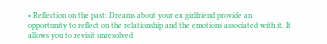• Reflection on the past: Dreams about your ex girlfriend provide an opportunity to reflect on the relationship and the emotions associated with it. It allows you to revisit unresolved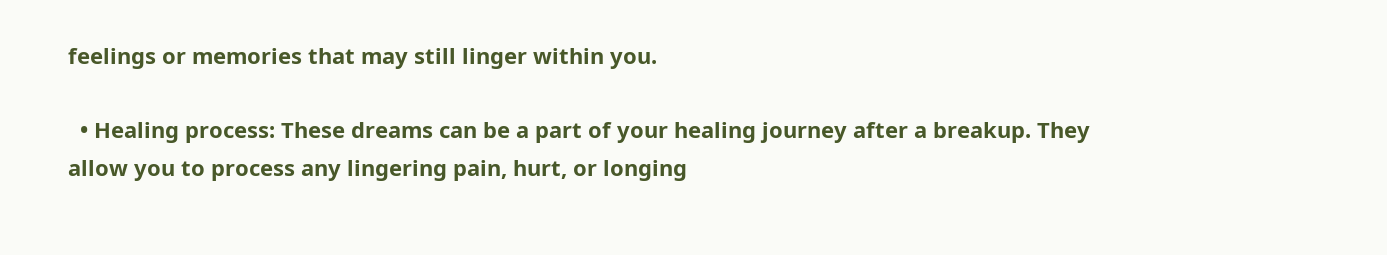feelings or memories that may still linger within you.

  • Healing process: These dreams can be a part of your healing journey after a breakup. They allow you to process any lingering pain, hurt, or longing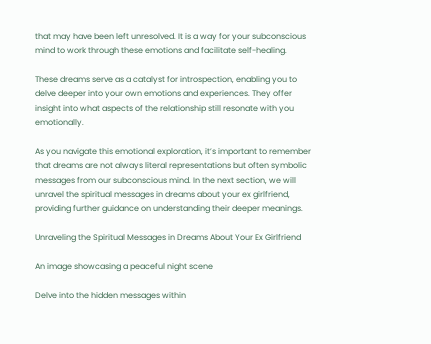that may have been left unresolved. It is a way for your subconscious mind to work through these emotions and facilitate self-healing.

These dreams serve as a catalyst for introspection, enabling you to delve deeper into your own emotions and experiences. They offer insight into what aspects of the relationship still resonate with you emotionally.

As you navigate this emotional exploration, it’s important to remember that dreams are not always literal representations but often symbolic messages from our subconscious mind. In the next section, we will unravel the spiritual messages in dreams about your ex girlfriend, providing further guidance on understanding their deeper meanings.

Unraveling the Spiritual Messages in Dreams About Your Ex Girlfriend

An image showcasing a peaceful night scene

Delve into the hidden messages within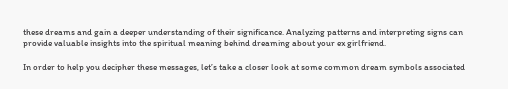these dreams and gain a deeper understanding of their significance. Analyzing patterns and interpreting signs can provide valuable insights into the spiritual meaning behind dreaming about your ex girlfriend.

In order to help you decipher these messages, let’s take a closer look at some common dream symbols associated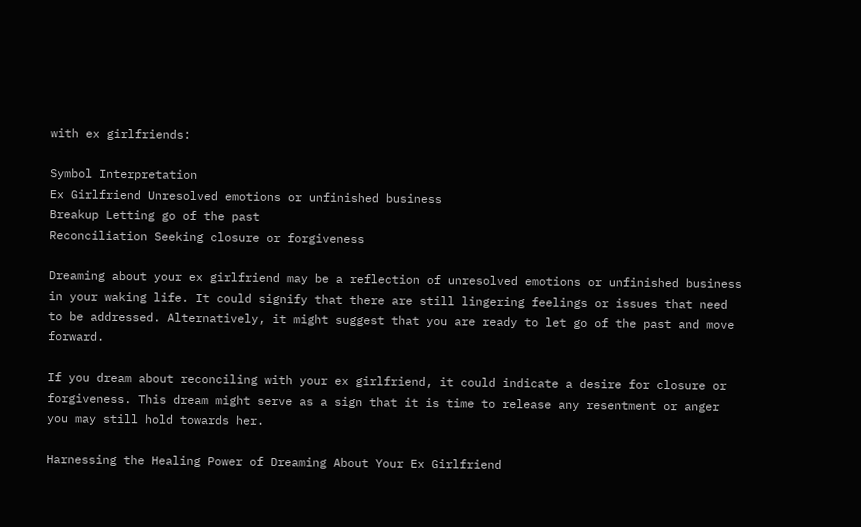with ex girlfriends:

Symbol Interpretation
Ex Girlfriend Unresolved emotions or unfinished business
Breakup Letting go of the past
Reconciliation Seeking closure or forgiveness

Dreaming about your ex girlfriend may be a reflection of unresolved emotions or unfinished business in your waking life. It could signify that there are still lingering feelings or issues that need to be addressed. Alternatively, it might suggest that you are ready to let go of the past and move forward.

If you dream about reconciling with your ex girlfriend, it could indicate a desire for closure or forgiveness. This dream might serve as a sign that it is time to release any resentment or anger you may still hold towards her.

Harnessing the Healing Power of Dreaming About Your Ex Girlfriend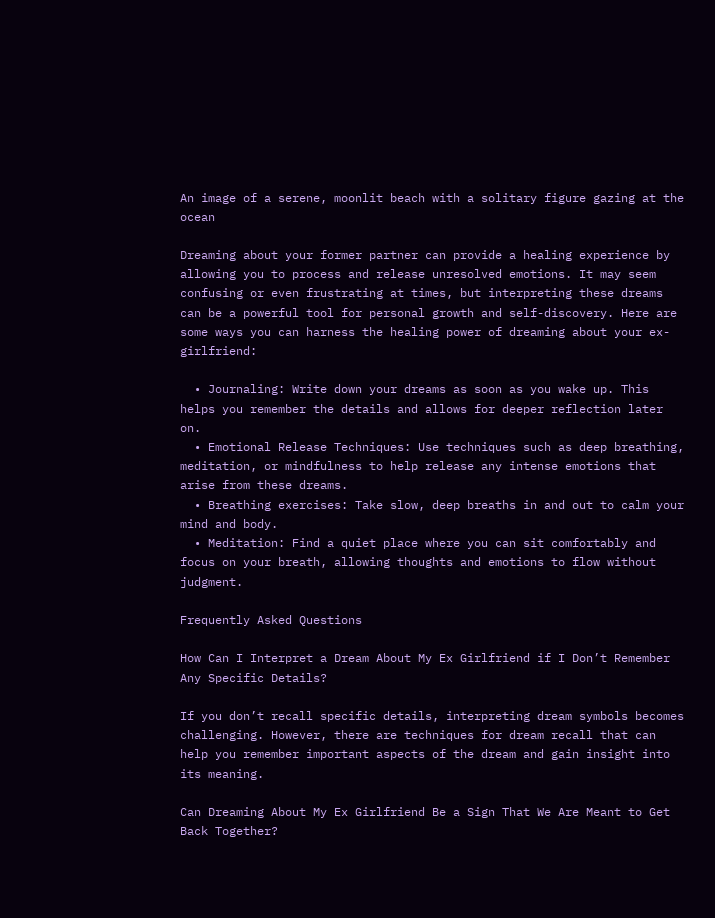An image of a serene, moonlit beach with a solitary figure gazing at the ocean

Dreaming about your former partner can provide a healing experience by allowing you to process and release unresolved emotions. It may seem confusing or even frustrating at times, but interpreting these dreams can be a powerful tool for personal growth and self-discovery. Here are some ways you can harness the healing power of dreaming about your ex-girlfriend:

  • Journaling: Write down your dreams as soon as you wake up. This helps you remember the details and allows for deeper reflection later on.
  • Emotional Release Techniques: Use techniques such as deep breathing, meditation, or mindfulness to help release any intense emotions that arise from these dreams.
  • Breathing exercises: Take slow, deep breaths in and out to calm your mind and body.
  • Meditation: Find a quiet place where you can sit comfortably and focus on your breath, allowing thoughts and emotions to flow without judgment.

Frequently Asked Questions

How Can I Interpret a Dream About My Ex Girlfriend if I Don’t Remember Any Specific Details?

If you don’t recall specific details, interpreting dream symbols becomes challenging. However, there are techniques for dream recall that can help you remember important aspects of the dream and gain insight into its meaning.

Can Dreaming About My Ex Girlfriend Be a Sign That We Are Meant to Get Back Together?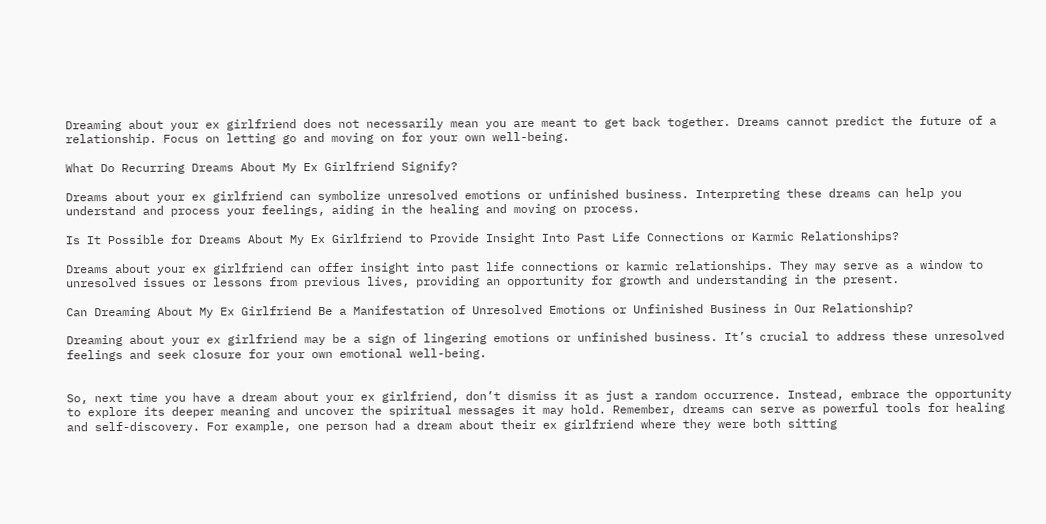Dreaming about your ex girlfriend does not necessarily mean you are meant to get back together. Dreams cannot predict the future of a relationship. Focus on letting go and moving on for your own well-being.

What Do Recurring Dreams About My Ex Girlfriend Signify?

Dreams about your ex girlfriend can symbolize unresolved emotions or unfinished business. Interpreting these dreams can help you understand and process your feelings, aiding in the healing and moving on process.

Is It Possible for Dreams About My Ex Girlfriend to Provide Insight Into Past Life Connections or Karmic Relationships?

Dreams about your ex girlfriend can offer insight into past life connections or karmic relationships. They may serve as a window to unresolved issues or lessons from previous lives, providing an opportunity for growth and understanding in the present.

Can Dreaming About My Ex Girlfriend Be a Manifestation of Unresolved Emotions or Unfinished Business in Our Relationship?

Dreaming about your ex girlfriend may be a sign of lingering emotions or unfinished business. It’s crucial to address these unresolved feelings and seek closure for your own emotional well-being.


So, next time you have a dream about your ex girlfriend, don’t dismiss it as just a random occurrence. Instead, embrace the opportunity to explore its deeper meaning and uncover the spiritual messages it may hold. Remember, dreams can serve as powerful tools for healing and self-discovery. For example, one person had a dream about their ex girlfriend where they were both sitting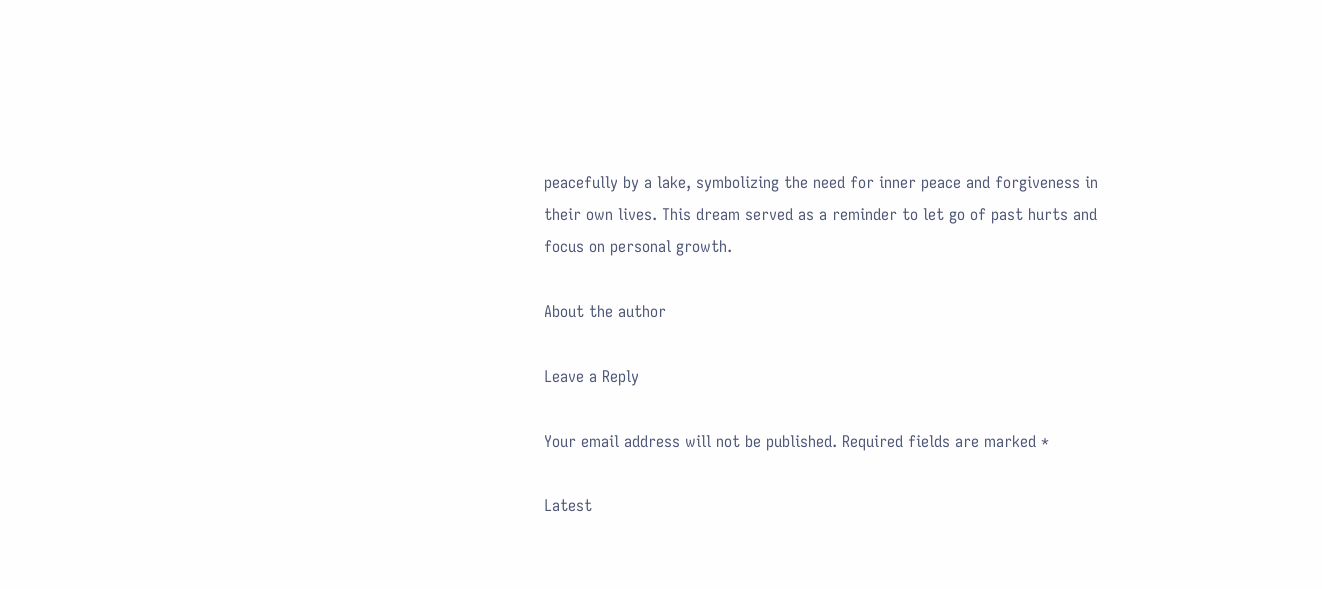peacefully by a lake, symbolizing the need for inner peace and forgiveness in their own lives. This dream served as a reminder to let go of past hurts and focus on personal growth.

About the author

Leave a Reply

Your email address will not be published. Required fields are marked *

Latest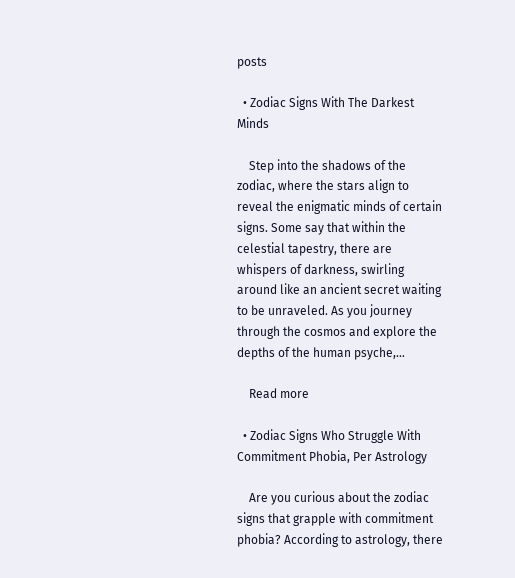posts

  • Zodiac Signs With The Darkest Minds

    Step into the shadows of the zodiac, where the stars align to reveal the enigmatic minds of certain signs. Some say that within the celestial tapestry, there are whispers of darkness, swirling around like an ancient secret waiting to be unraveled. As you journey through the cosmos and explore the depths of the human psyche,…

    Read more

  • Zodiac Signs Who Struggle With Commitment Phobia, Per Astrology

    Are you curious about the zodiac signs that grapple with commitment phobia? According to astrology, there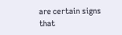are certain signs that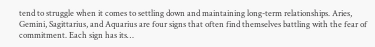tend to struggle when it comes to settling down and maintaining long-term relationships. Aries, Gemini, Sagittarius, and Aquarius are four signs that often find themselves battling with the fear of commitment. Each sign has its…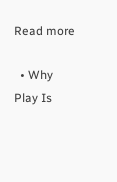Read more

  • Why Play Is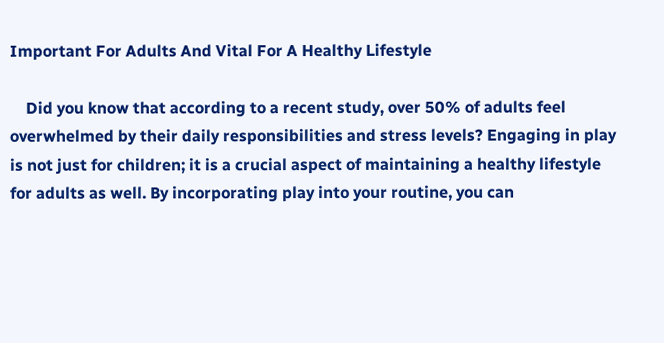Important For Adults And Vital For A Healthy Lifestyle

    Did you know that according to a recent study, over 50% of adults feel overwhelmed by their daily responsibilities and stress levels? Engaging in play is not just for children; it is a crucial aspect of maintaining a healthy lifestyle for adults as well. By incorporating play into your routine, you can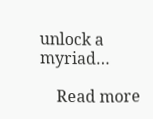unlock a myriad…

    Read more